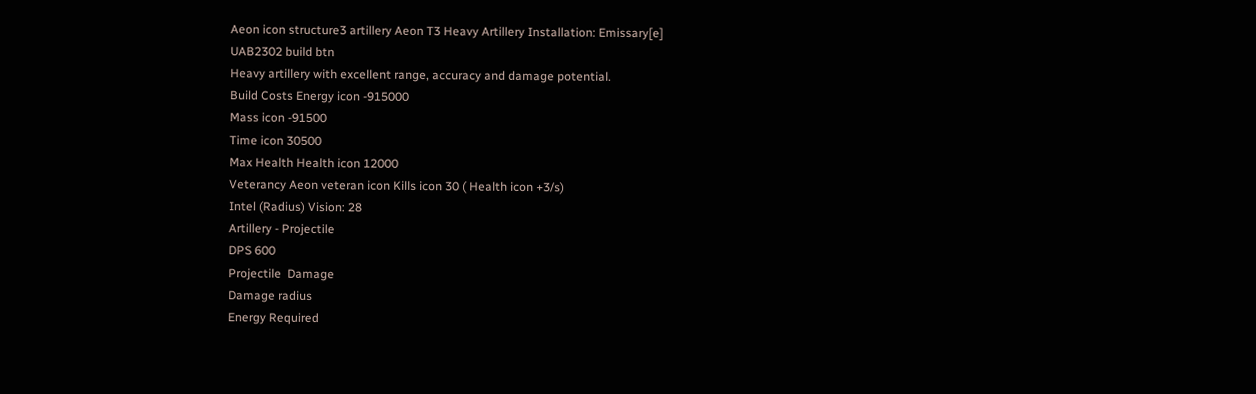Aeon icon structure3 artillery Aeon T3 Heavy Artillery Installation: Emissary[e]
UAB2302 build btn
Heavy artillery with excellent range, accuracy and damage potential.
Build Costs Energy icon -915000
Mass icon -91500
Time icon 30500
Max Health Health icon 12000
Veterancy Aeon veteran icon Kills icon 30 ( Health icon +3/s)
Intel (Radius) Vision: 28
Artillery - Projectile
DPS 600
Projectile  Damage
Damage radius
Energy Required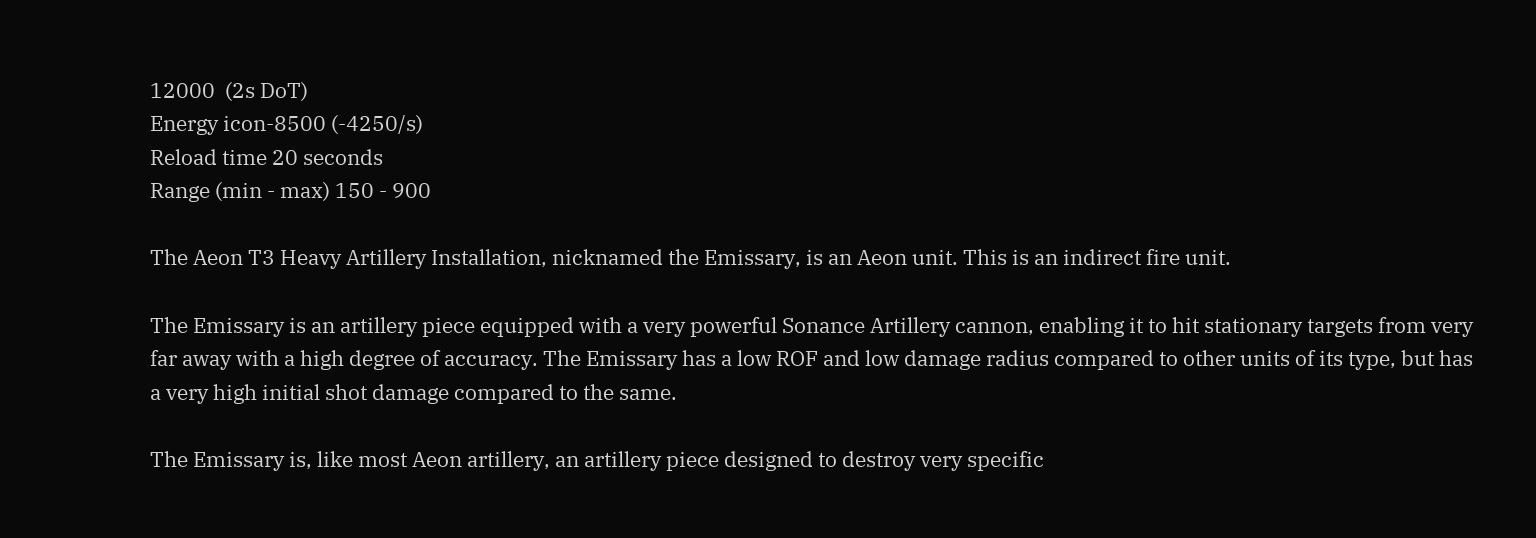12000  (2s DoT)
Energy icon-8500 (-4250/s)
Reload time 20 seconds
Range (min - max) 150 - 900

The Aeon T3 Heavy Artillery Installation, nicknamed the Emissary, is an Aeon unit. This is an indirect fire unit.

The Emissary is an artillery piece equipped with a very powerful Sonance Artillery cannon, enabling it to hit stationary targets from very far away with a high degree of accuracy. The Emissary has a low ROF and low damage radius compared to other units of its type, but has a very high initial shot damage compared to the same.

The Emissary is, like most Aeon artillery, an artillery piece designed to destroy very specific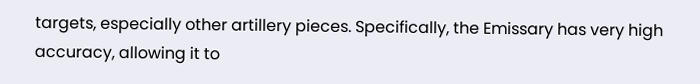targets, especially other artillery pieces. Specifically, the Emissary has very high accuracy, allowing it to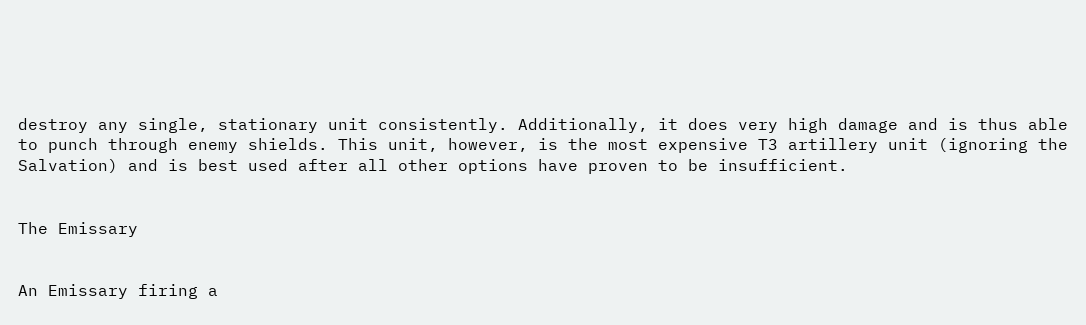destroy any single, stationary unit consistently. Additionally, it does very high damage and is thus able to punch through enemy shields. This unit, however, is the most expensive T3 artillery unit (ignoring the Salvation) and is best used after all other options have proven to be insufficient.


The Emissary


An Emissary firing a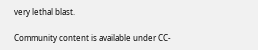very lethal blast.

Community content is available under CC-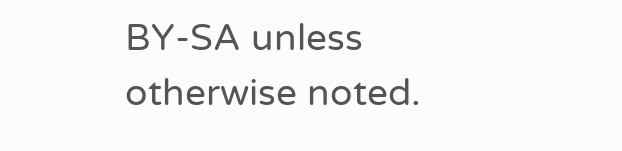BY-SA unless otherwise noted.